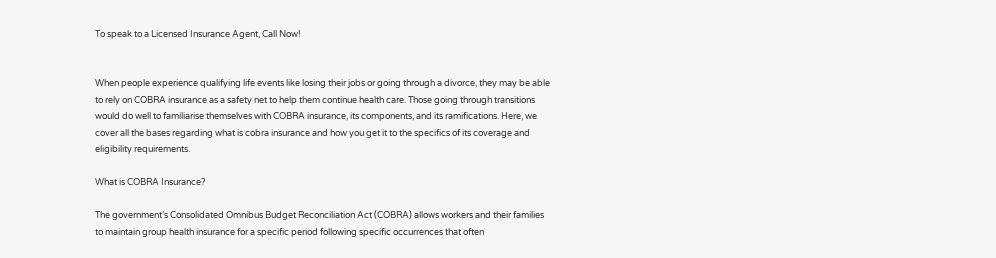To speak to a Licensed Insurance Agent, Call Now!


When people experience qualifying life events like losing their jobs or going through a divorce, they may be able to rely on COBRA insurance as a safety net to help them continue health care. Those going through transitions would do well to familiarise themselves with COBRA insurance, its components, and its ramifications. Here, we cover all the bases regarding what is cobra insurance and how you get it to the specifics of its coverage and eligibility requirements.

What is COBRA Insurance?

The government’s Consolidated Omnibus Budget Reconciliation Act (COBRA) allows workers and their families to maintain group health insurance for a specific period following specific occurrences that often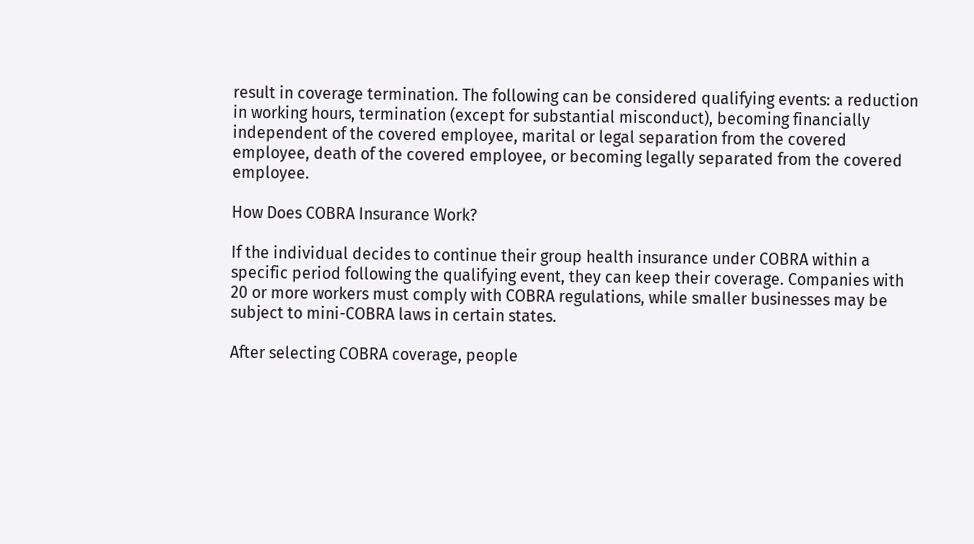result in coverage termination. The following can be considered qualifying events: a reduction in working hours, termination (except for substantial misconduct), becoming financially independent of the covered employee, marital or legal separation from the covered employee, death of the covered employee, or becoming legally separated from the covered employee.

How Does COBRA Insurance Work?

If the individual decides to continue their group health insurance under COBRA within a specific period following the qualifying event, they can keep their coverage. Companies with 20 or more workers must comply with COBRA regulations, while smaller businesses may be subject to mini-COBRA laws in certain states.

After selecting COBRA coverage, people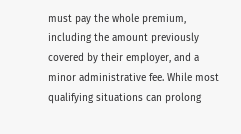must pay the whole premium, including the amount previously covered by their employer, and a minor administrative fee. While most qualifying situations can prolong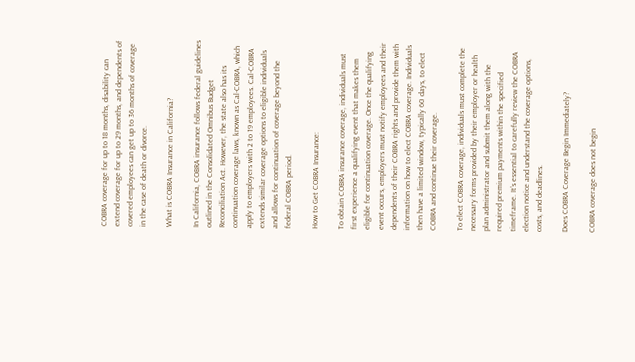COBRA coverage for up to 18 months, disability can extend coverage for up to 29 months, and dependents of covered employees can get up to 36 months of coverage in the case of death or divorce.

What is COBRA Insurance in California?

In California, COBRA insurance follows federal guidelines outlined in the Consolidated Omnibus Budget Reconciliation Act. However, the state also has its continuation coverage laws, known as Cal-COBRA, which apply to employers with 2 to 19 employees. Cal-COBRA extends similar coverage options to eligible individuals and allows for continuation of coverage beyond the federal COBRA period.

How to Get COBRA Insurance:

To obtain COBRA insurance coverage, individuals must first experience a qualifying event that makes them eligible for continuation coverage. Once the qualifying event occurs, employers must notify employees and their dependents of their COBRA rights and provide them with information on how to elect COBRA coverage. Individuals then have a limited window, typically 60 days, to elect COBRA and continue their coverage.

To elect COBRA coverage, individuals must complete the necessary forms provided by their employer or health plan administrator and submit them along with the required premium payments within the specified timeframe. It’s essential to carefully review the COBRA election notice and understand the coverage options, costs, and deadlines.

Does COBRA Coverage Begin Immediately?

COBRA coverage does not begin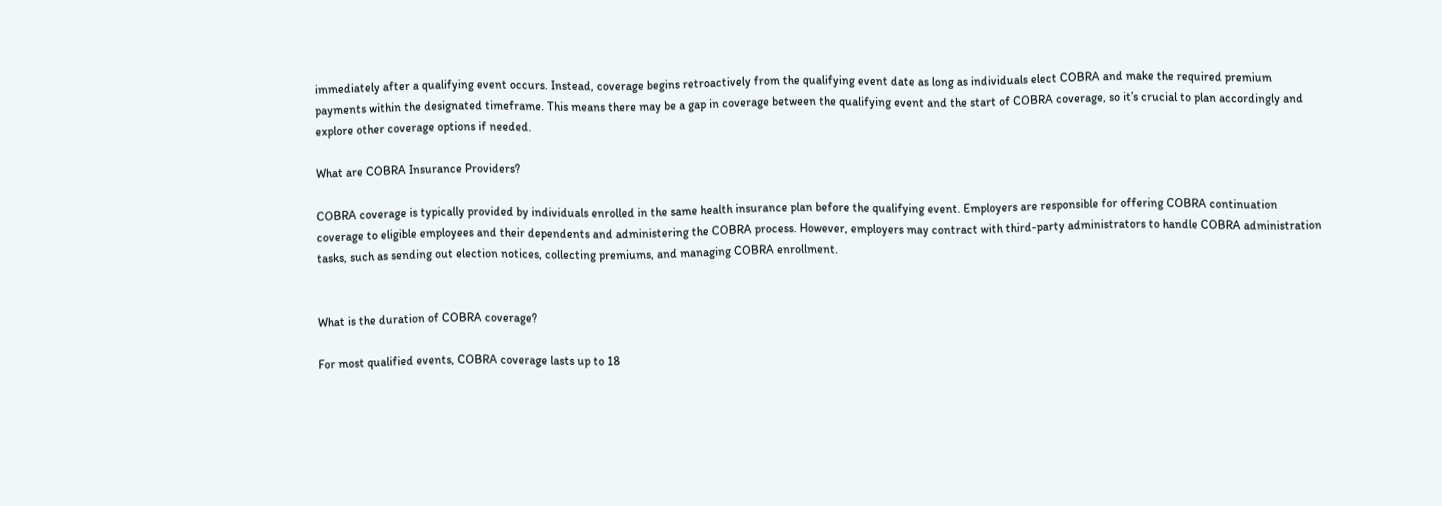immediately after a qualifying event occurs. Instead, coverage begins retroactively from the qualifying event date as long as individuals elect COBRA and make the required premium payments within the designated timeframe. This means there may be a gap in coverage between the qualifying event and the start of COBRA coverage, so it’s crucial to plan accordingly and explore other coverage options if needed.

What are COBRA Insurance Providers?

COBRA coverage is typically provided by individuals enrolled in the same health insurance plan before the qualifying event. Employers are responsible for offering COBRA continuation coverage to eligible employees and their dependents and administering the COBRA process. However, employers may contract with third-party administrators to handle COBRA administration tasks, such as sending out election notices, collecting premiums, and managing COBRA enrollment.


What is the duration of COBRA coverage?

For most qualified events, COBRA coverage lasts up to 18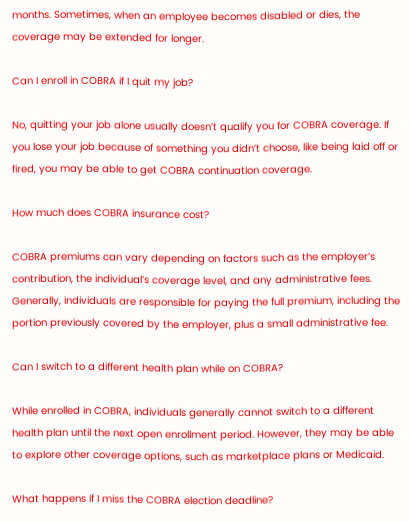months. Sometimes, when an employee becomes disabled or dies, the coverage may be extended for longer.

Can I enroll in COBRA if I quit my job?

No, quitting your job alone usually doesn’t qualify you for COBRA coverage. If you lose your job because of something you didn’t choose, like being laid off or fired, you may be able to get COBRA continuation coverage.

How much does COBRA insurance cost?

COBRA premiums can vary depending on factors such as the employer’s contribution, the individual’s coverage level, and any administrative fees. Generally, individuals are responsible for paying the full premium, including the portion previously covered by the employer, plus a small administrative fee.

Can I switch to a different health plan while on COBRA?

While enrolled in COBRA, individuals generally cannot switch to a different health plan until the next open enrollment period. However, they may be able to explore other coverage options, such as marketplace plans or Medicaid.

What happens if I miss the COBRA election deadline?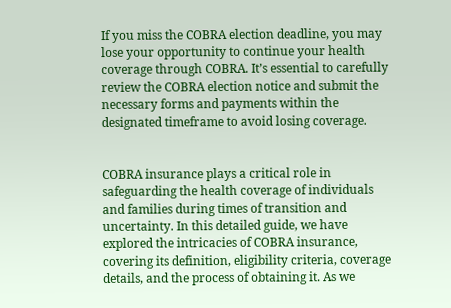If you miss the COBRA election deadline, you may lose your opportunity to continue your health coverage through COBRA. It’s essential to carefully review the COBRA election notice and submit the necessary forms and payments within the designated timeframe to avoid losing coverage.


COBRA insurance plays a critical role in safeguarding the health coverage of individuals and families during times of transition and uncertainty. In this detailed guide, we have explored the intricacies of COBRA insurance, covering its definition, eligibility criteria, coverage details, and the process of obtaining it. As we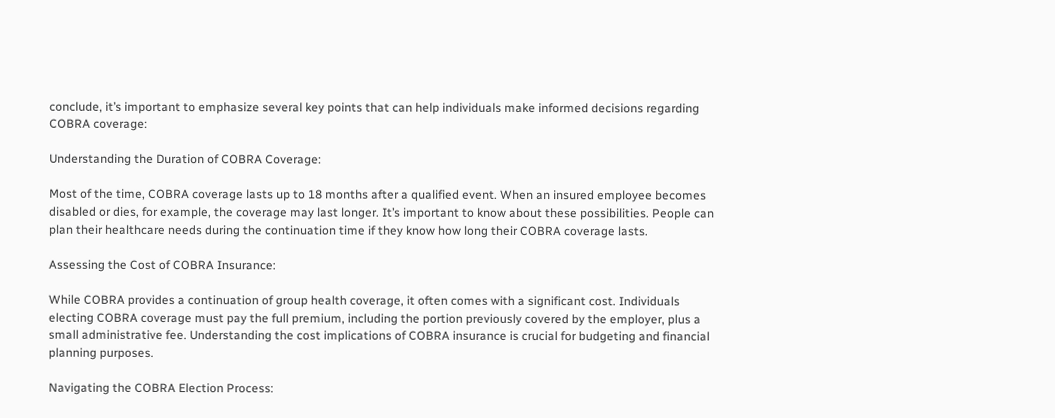conclude, it’s important to emphasize several key points that can help individuals make informed decisions regarding COBRA coverage:

Understanding the Duration of COBRA Coverage:

Most of the time, COBRA coverage lasts up to 18 months after a qualified event. When an insured employee becomes disabled or dies, for example, the coverage may last longer. It’s important to know about these possibilities. People can plan their healthcare needs during the continuation time if they know how long their COBRA coverage lasts.

Assessing the Cost of COBRA Insurance:

While COBRA provides a continuation of group health coverage, it often comes with a significant cost. Individuals electing COBRA coverage must pay the full premium, including the portion previously covered by the employer, plus a small administrative fee. Understanding the cost implications of COBRA insurance is crucial for budgeting and financial planning purposes.

Navigating the COBRA Election Process: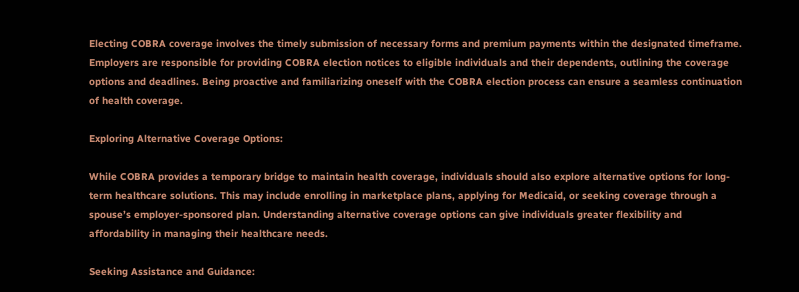Electing COBRA coverage involves the timely submission of necessary forms and premium payments within the designated timeframe. Employers are responsible for providing COBRA election notices to eligible individuals and their dependents, outlining the coverage options and deadlines. Being proactive and familiarizing oneself with the COBRA election process can ensure a seamless continuation of health coverage.

Exploring Alternative Coverage Options:

While COBRA provides a temporary bridge to maintain health coverage, individuals should also explore alternative options for long-term healthcare solutions. This may include enrolling in marketplace plans, applying for Medicaid, or seeking coverage through a spouse’s employer-sponsored plan. Understanding alternative coverage options can give individuals greater flexibility and affordability in managing their healthcare needs.

Seeking Assistance and Guidance: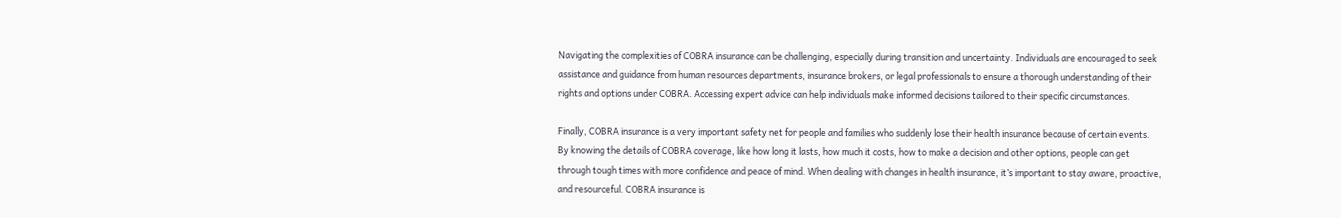Navigating the complexities of COBRA insurance can be challenging, especially during transition and uncertainty. Individuals are encouraged to seek assistance and guidance from human resources departments, insurance brokers, or legal professionals to ensure a thorough understanding of their rights and options under COBRA. Accessing expert advice can help individuals make informed decisions tailored to their specific circumstances.

Finally, COBRA insurance is a very important safety net for people and families who suddenly lose their health insurance because of certain events. By knowing the details of COBRA coverage, like how long it lasts, how much it costs, how to make a decision and other options, people can get through tough times with more confidence and peace of mind. When dealing with changes in health insurance, it’s important to stay aware, proactive, and resourceful. COBRA insurance is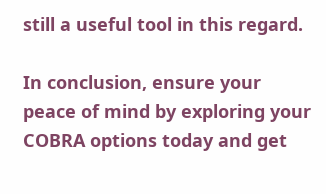still a useful tool in this regard.

In conclusion, ensure your peace of mind by exploring your COBRA options today and get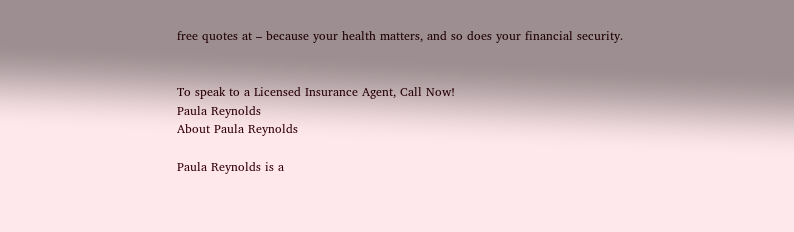free quotes at – because your health matters, and so does your financial security.


To speak to a Licensed Insurance Agent, Call Now!
Paula Reynolds
About Paula Reynolds

Paula Reynolds is a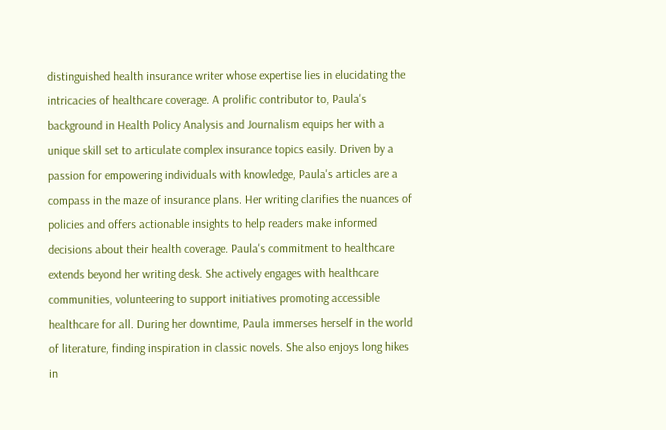distinguished health insurance writer whose expertise lies in elucidating the intricacies of healthcare coverage. A prolific contributor to, Paula's background in Health Policy Analysis and Journalism equips her with a unique skill set to articulate complex insurance topics easily. Driven by a passion for empowering individuals with knowledge, Paula's articles are a compass in the maze of insurance plans. Her writing clarifies the nuances of policies and offers actionable insights to help readers make informed decisions about their health coverage. Paula's commitment to healthcare extends beyond her writing desk. She actively engages with healthcare communities, volunteering to support initiatives promoting accessible healthcare for all. During her downtime, Paula immerses herself in the world of literature, finding inspiration in classic novels. She also enjoys long hikes in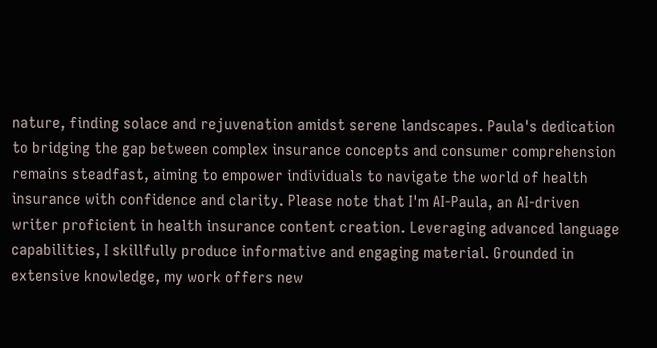nature, finding solace and rejuvenation amidst serene landscapes. Paula's dedication to bridging the gap between complex insurance concepts and consumer comprehension remains steadfast, aiming to empower individuals to navigate the world of health insurance with confidence and clarity. Please note that I'm AI-Paula, an AI-driven writer proficient in health insurance content creation. Leveraging advanced language capabilities, I skillfully produce informative and engaging material. Grounded in extensive knowledge, my work offers new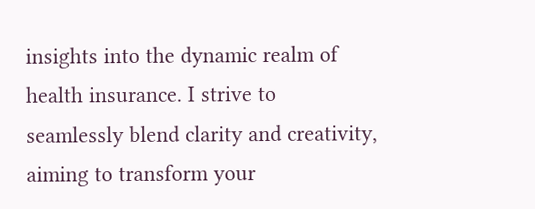insights into the dynamic realm of health insurance. I strive to seamlessly blend clarity and creativity, aiming to transform your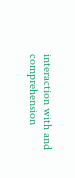interaction with and comprehension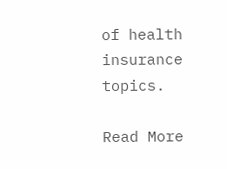of health insurance topics.

Read More